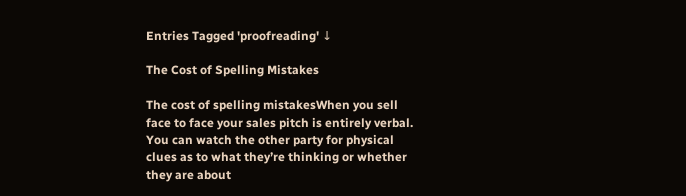Entries Tagged 'proofreading' ↓

The Cost of Spelling Mistakes

The cost of spelling mistakesWhen you sell face to face your sales pitch is entirely verbal. You can watch the other party for physical clues as to what they’re thinking or whether they are about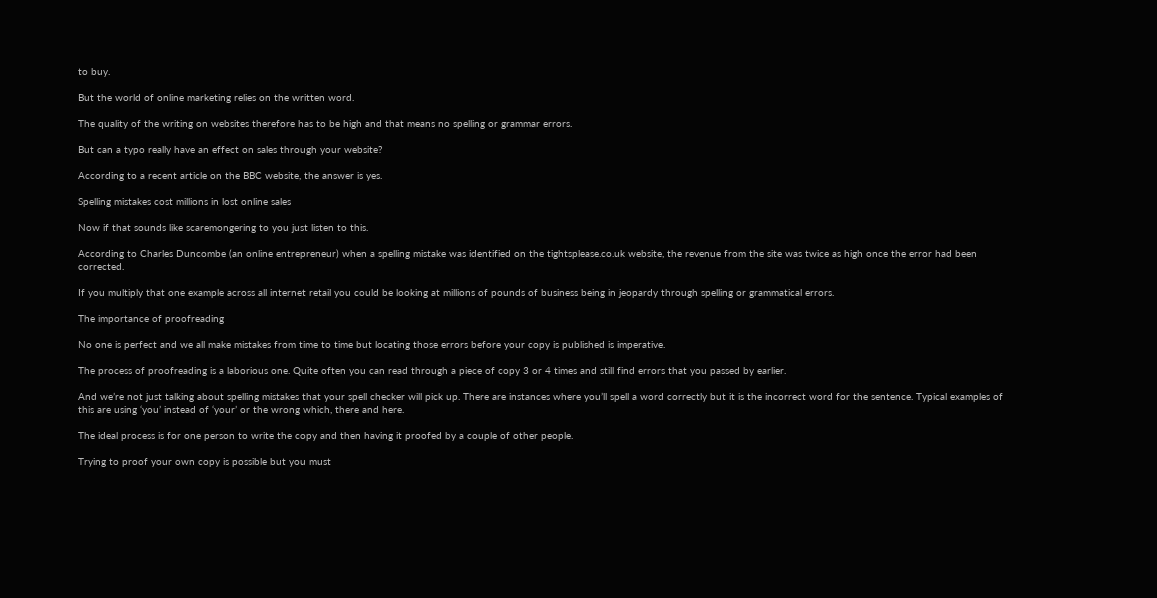to buy.

But the world of online marketing relies on the written word.

The quality of the writing on websites therefore has to be high and that means no spelling or grammar errors.

But can a typo really have an effect on sales through your website?

According to a recent article on the BBC website, the answer is yes.

Spelling mistakes cost millions in lost online sales

Now if that sounds like scaremongering to you just listen to this.

According to Charles Duncombe (an online entrepreneur) when a spelling mistake was identified on the tightsplease.co.uk website, the revenue from the site was twice as high once the error had been corrected.

If you multiply that one example across all internet retail you could be looking at millions of pounds of business being in jeopardy through spelling or grammatical errors.

The importance of proofreading

No one is perfect and we all make mistakes from time to time but locating those errors before your copy is published is imperative.

The process of proofreading is a laborious one. Quite often you can read through a piece of copy 3 or 4 times and still find errors that you passed by earlier.

And we’re not just talking about spelling mistakes that your spell checker will pick up. There are instances where you’ll spell a word correctly but it is the incorrect word for the sentence. Typical examples of this are using ‘you’ instead of ‘your’ or the wrong which, there and here.

The ideal process is for one person to write the copy and then having it proofed by a couple of other people.

Trying to proof your own copy is possible but you must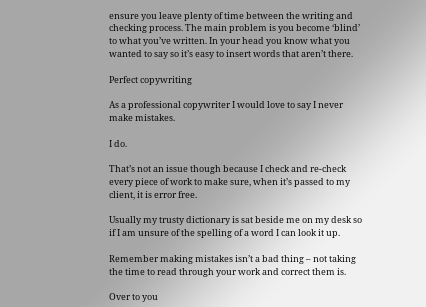ensure you leave plenty of time between the writing and checking process. The main problem is you become ‘blind’ to what you’ve written. In your head you know what you wanted to say so it’s easy to insert words that aren’t there.

Perfect copywriting

As a professional copywriter I would love to say I never make mistakes.

I do.

That’s not an issue though because I check and re-check every piece of work to make sure, when it’s passed to my client, it is error free.

Usually my trusty dictionary is sat beside me on my desk so if I am unsure of the spelling of a word I can look it up.

Remember making mistakes isn’t a bad thing – not taking the time to read through your work and correct them is.

Over to you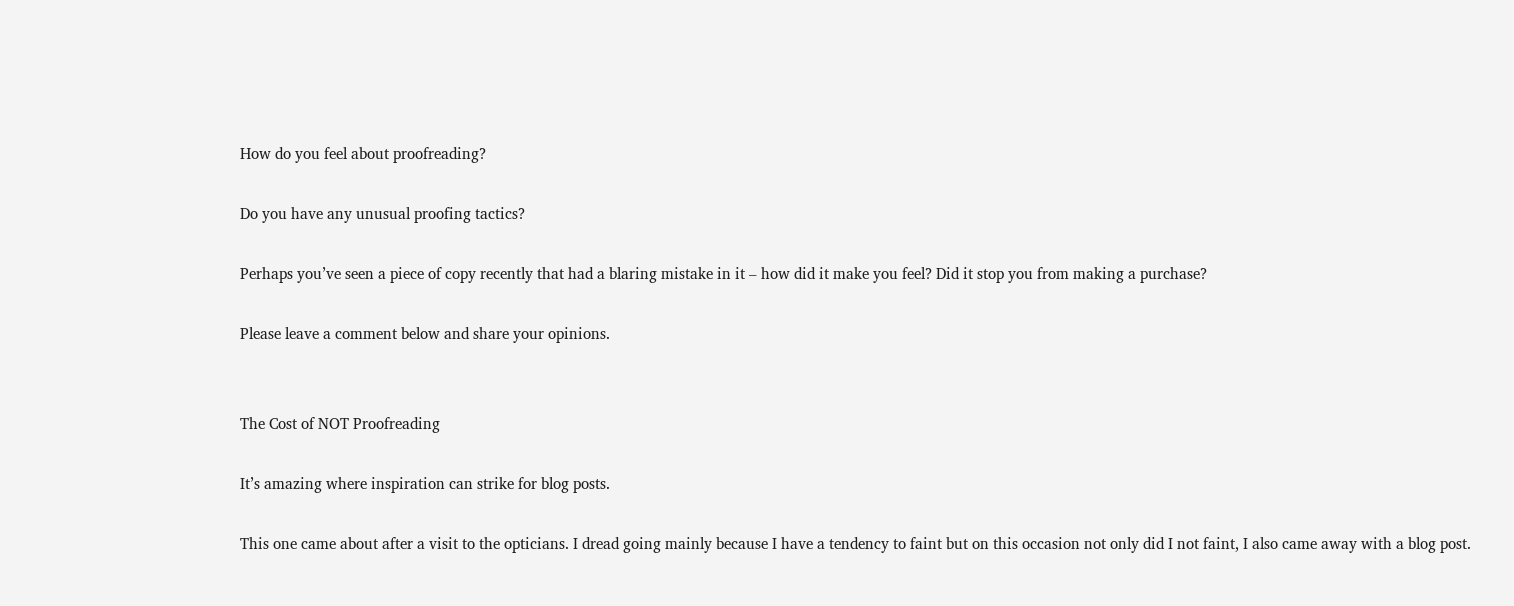How do you feel about proofreading?

Do you have any unusual proofing tactics?

Perhaps you’ve seen a piece of copy recently that had a blaring mistake in it – how did it make you feel? Did it stop you from making a purchase?

Please leave a comment below and share your opinions.


The Cost of NOT Proofreading

It’s amazing where inspiration can strike for blog posts.

This one came about after a visit to the opticians. I dread going mainly because I have a tendency to faint but on this occasion not only did I not faint, I also came away with a blog post.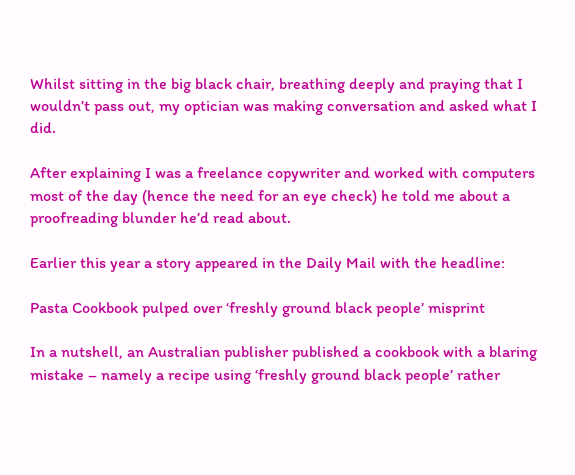Whilst sitting in the big black chair, breathing deeply and praying that I wouldn’t pass out, my optician was making conversation and asked what I did.

After explaining I was a freelance copywriter and worked with computers most of the day (hence the need for an eye check) he told me about a proofreading blunder he’d read about.

Earlier this year a story appeared in the Daily Mail with the headline:

Pasta Cookbook pulped over ‘freshly ground black people’ misprint

In a nutshell, an Australian publisher published a cookbook with a blaring mistake – namely a recipe using ‘freshly ground black people’ rather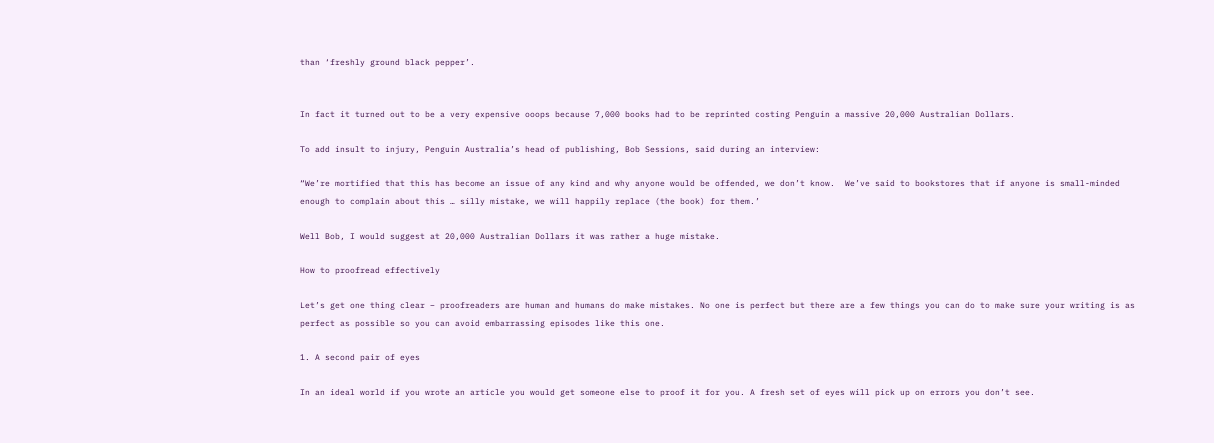than ‘freshly ground black pepper’.


In fact it turned out to be a very expensive ooops because 7,000 books had to be reprinted costing Penguin a massive 20,000 Australian Dollars.

To add insult to injury, Penguin Australia’s head of publishing, Bob Sessions, said during an interview:

“We’re mortified that this has become an issue of any kind and why anyone would be offended, we don’t know.  We’ve said to bookstores that if anyone is small-minded enough to complain about this … silly mistake, we will happily replace (the book) for them.’

Well Bob, I would suggest at 20,000 Australian Dollars it was rather a huge mistake.

How to proofread effectively

Let’s get one thing clear – proofreaders are human and humans do make mistakes. No one is perfect but there are a few things you can do to make sure your writing is as perfect as possible so you can avoid embarrassing episodes like this one.

1. A second pair of eyes

In an ideal world if you wrote an article you would get someone else to proof it for you. A fresh set of eyes will pick up on errors you don’t see.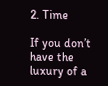2. Time

If you don’t have the luxury of a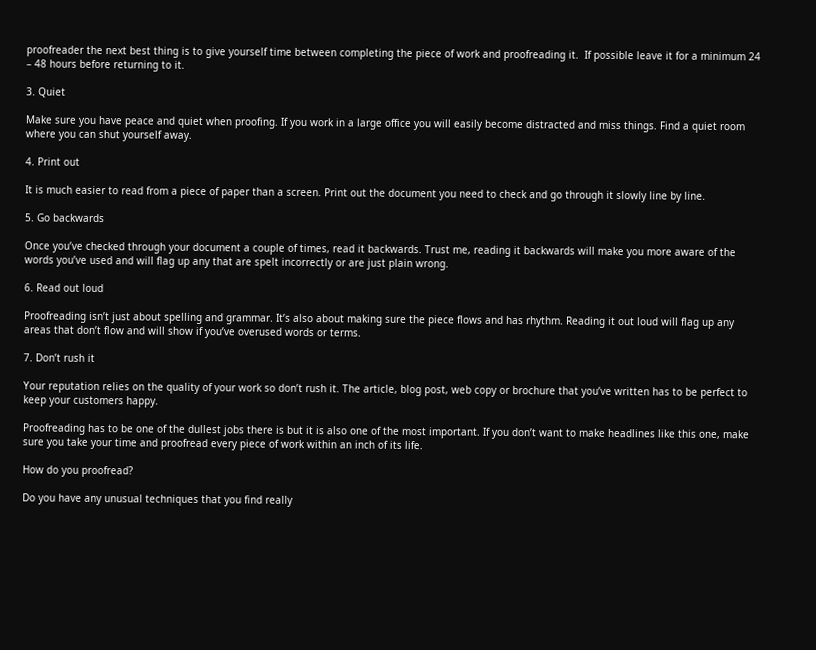proofreader the next best thing is to give yourself time between completing the piece of work and proofreading it.  If possible leave it for a minimum 24 – 48 hours before returning to it.

3. Quiet

Make sure you have peace and quiet when proofing. If you work in a large office you will easily become distracted and miss things. Find a quiet room where you can shut yourself away.

4. Print out

It is much easier to read from a piece of paper than a screen. Print out the document you need to check and go through it slowly line by line.

5. Go backwards

Once you’ve checked through your document a couple of times, read it backwards. Trust me, reading it backwards will make you more aware of the words you’ve used and will flag up any that are spelt incorrectly or are just plain wrong.

6. Read out loud

Proofreading isn’t just about spelling and grammar. It’s also about making sure the piece flows and has rhythm. Reading it out loud will flag up any areas that don’t flow and will show if you’ve overused words or terms.

7. Don’t rush it

Your reputation relies on the quality of your work so don’t rush it. The article, blog post, web copy or brochure that you’ve written has to be perfect to keep your customers happy.

Proofreading has to be one of the dullest jobs there is but it is also one of the most important. If you don’t want to make headlines like this one, make sure you take your time and proofread every piece of work within an inch of its life.

How do you proofread?

Do you have any unusual techniques that you find really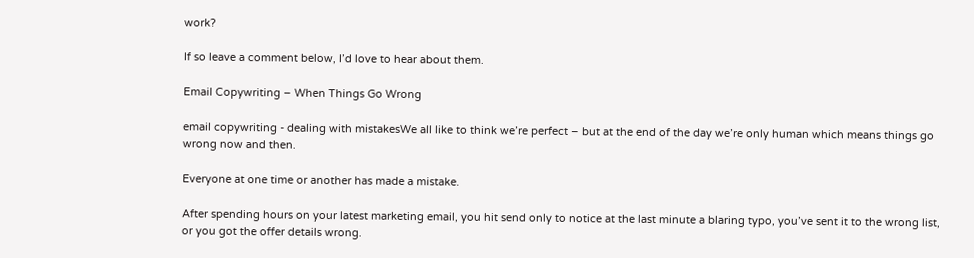work?

If so leave a comment below, I’d love to hear about them.

Email Copywriting – When Things Go Wrong

email copywriting - dealing with mistakesWe all like to think we’re perfect – but at the end of the day we’re only human which means things go wrong now and then.

Everyone at one time or another has made a mistake.

After spending hours on your latest marketing email, you hit send only to notice at the last minute a blaring typo, you’ve sent it to the wrong list, or you got the offer details wrong.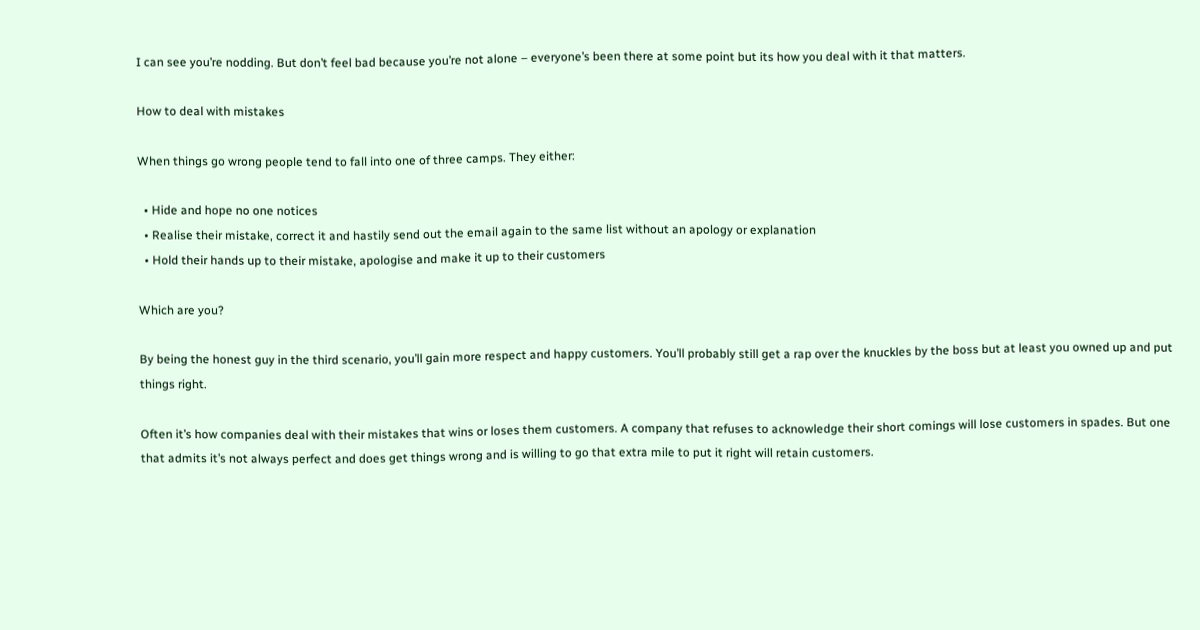I can see you’re nodding. But don’t feel bad because you’re not alone – everyone’s been there at some point but its how you deal with it that matters.

How to deal with mistakes

When things go wrong people tend to fall into one of three camps. They either:

  • Hide and hope no one notices
  • Realise their mistake, correct it and hastily send out the email again to the same list without an apology or explanation
  • Hold their hands up to their mistake, apologise and make it up to their customers

Which are you?

By being the honest guy in the third scenario, you’ll gain more respect and happy customers. You’ll probably still get a rap over the knuckles by the boss but at least you owned up and put things right.

Often it’s how companies deal with their mistakes that wins or loses them customers. A company that refuses to acknowledge their short comings will lose customers in spades. But one that admits it’s not always perfect and does get things wrong and is willing to go that extra mile to put it right will retain customers.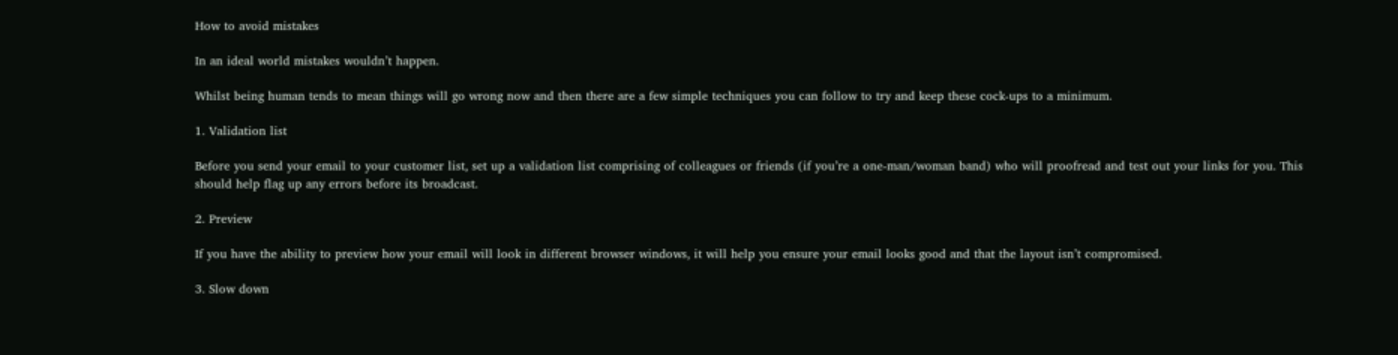How to avoid mistakes

In an ideal world mistakes wouldn’t happen.

Whilst being human tends to mean things will go wrong now and then there are a few simple techniques you can follow to try and keep these cock-ups to a minimum.

1. Validation list

Before you send your email to your customer list, set up a validation list comprising of colleagues or friends (if you’re a one-man/woman band) who will proofread and test out your links for you. This should help flag up any errors before its broadcast.

2. Preview

If you have the ability to preview how your email will look in different browser windows, it will help you ensure your email looks good and that the layout isn’t compromised.

3. Slow down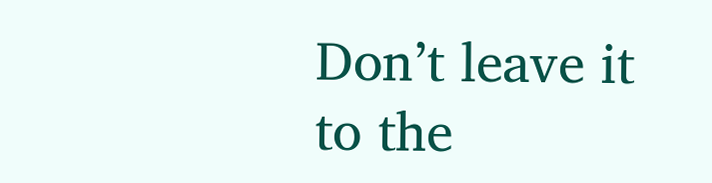Don’t leave it to the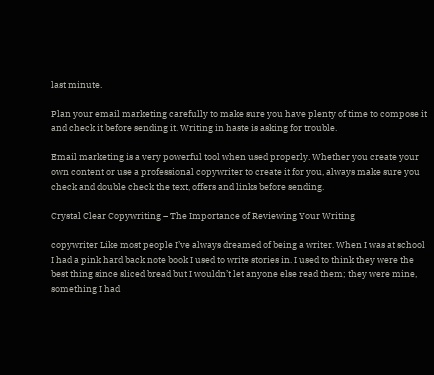last minute.

Plan your email marketing carefully to make sure you have plenty of time to compose it and check it before sending it. Writing in haste is asking for trouble.

Email marketing is a very powerful tool when used properly. Whether you create your own content or use a professional copywriter to create it for you, always make sure you check and double check the text, offers and links before sending.

Crystal Clear Copywriting – The Importance of Reviewing Your Writing

copywriter Like most people I’ve always dreamed of being a writer. When I was at school I had a pink hard back note book I used to write stories in. I used to think they were the best thing since sliced bread but I wouldn’t let anyone else read them; they were mine, something I had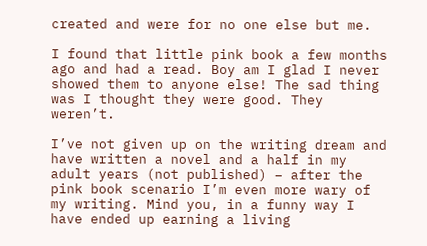created and were for no one else but me.

I found that little pink book a few months ago and had a read. Boy am I glad I never showed them to anyone else! The sad thing was I thought they were good. They weren’t.

I’ve not given up on the writing dream and have written a novel and a half in my adult years (not published) – after the pink book scenario I’m even more wary of my writing. Mind you, in a funny way I have ended up earning a living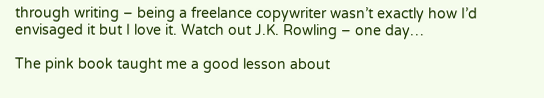through writing – being a freelance copywriter wasn’t exactly how I’d envisaged it but I love it. Watch out J.K. Rowling – one day…

The pink book taught me a good lesson about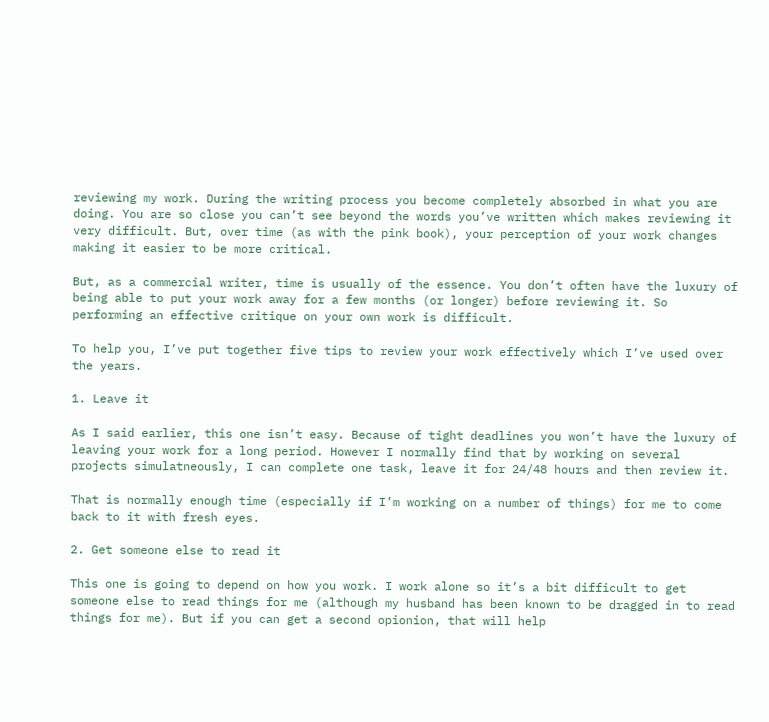reviewing my work. During the writing process you become completely absorbed in what you are doing. You are so close you can’t see beyond the words you’ve written which makes reviewing it very difficult. But, over time (as with the pink book), your perception of your work changes making it easier to be more critical.

But, as a commercial writer, time is usually of the essence. You don’t often have the luxury of being able to put your work away for a few months (or longer) before reviewing it. So performing an effective critique on your own work is difficult.

To help you, I’ve put together five tips to review your work effectively which I’ve used over the years.

1. Leave it

As I said earlier, this one isn’t easy. Because of tight deadlines you won’t have the luxury of leaving your work for a long period. However I normally find that by working on several projects simulatneously, I can complete one task, leave it for 24/48 hours and then review it.

That is normally enough time (especially if I’m working on a number of things) for me to come back to it with fresh eyes.

2. Get someone else to read it

This one is going to depend on how you work. I work alone so it’s a bit difficult to get someone else to read things for me (although my husband has been known to be dragged in to read things for me). But if you can get a second opionion, that will help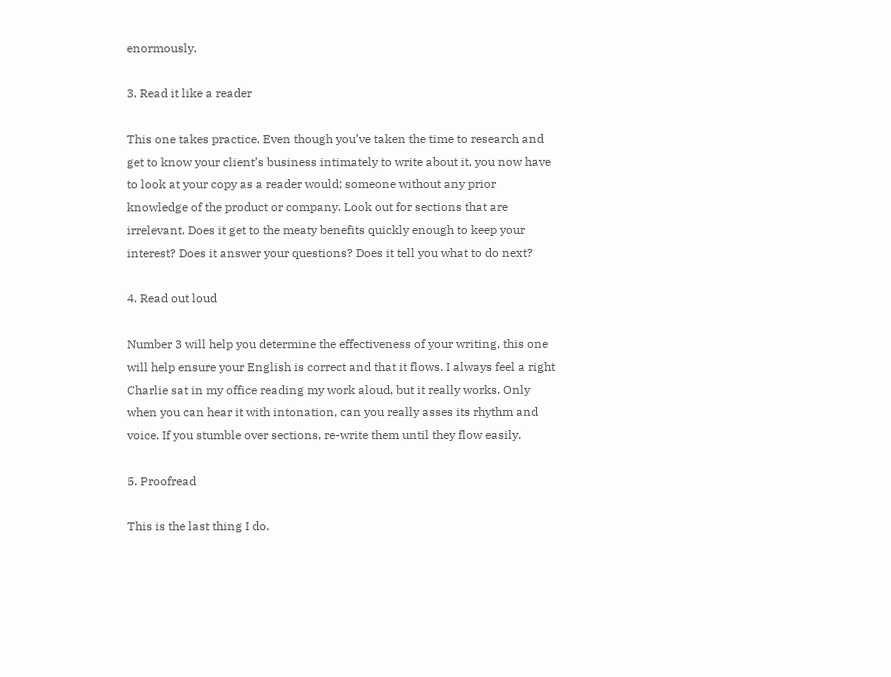enormously.

3. Read it like a reader

This one takes practice. Even though you’ve taken the time to research and get to know your client’s business intimately to write about it, you now have to look at your copy as a reader would; someone without any prior knowledge of the product or company. Look out for sections that are irrelevant. Does it get to the meaty benefits quickly enough to keep your interest? Does it answer your questions? Does it tell you what to do next?

4. Read out loud

Number 3 will help you determine the effectiveness of your writing, this one will help ensure your English is correct and that it flows. I always feel a right Charlie sat in my office reading my work aloud, but it really works. Only when you can hear it with intonation, can you really asses its rhythm and voice. If you stumble over sections, re-write them until they flow easily.

5. Proofread

This is the last thing I do.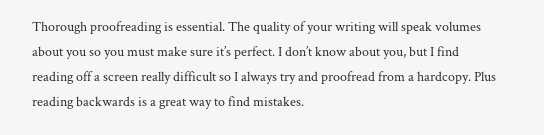Thorough proofreading is essential. The quality of your writing will speak volumes about you so you must make sure it’s perfect. I don’t know about you, but I find reading off a screen really difficult so I always try and proofread from a hardcopy. Plus reading backwards is a great way to find mistakes.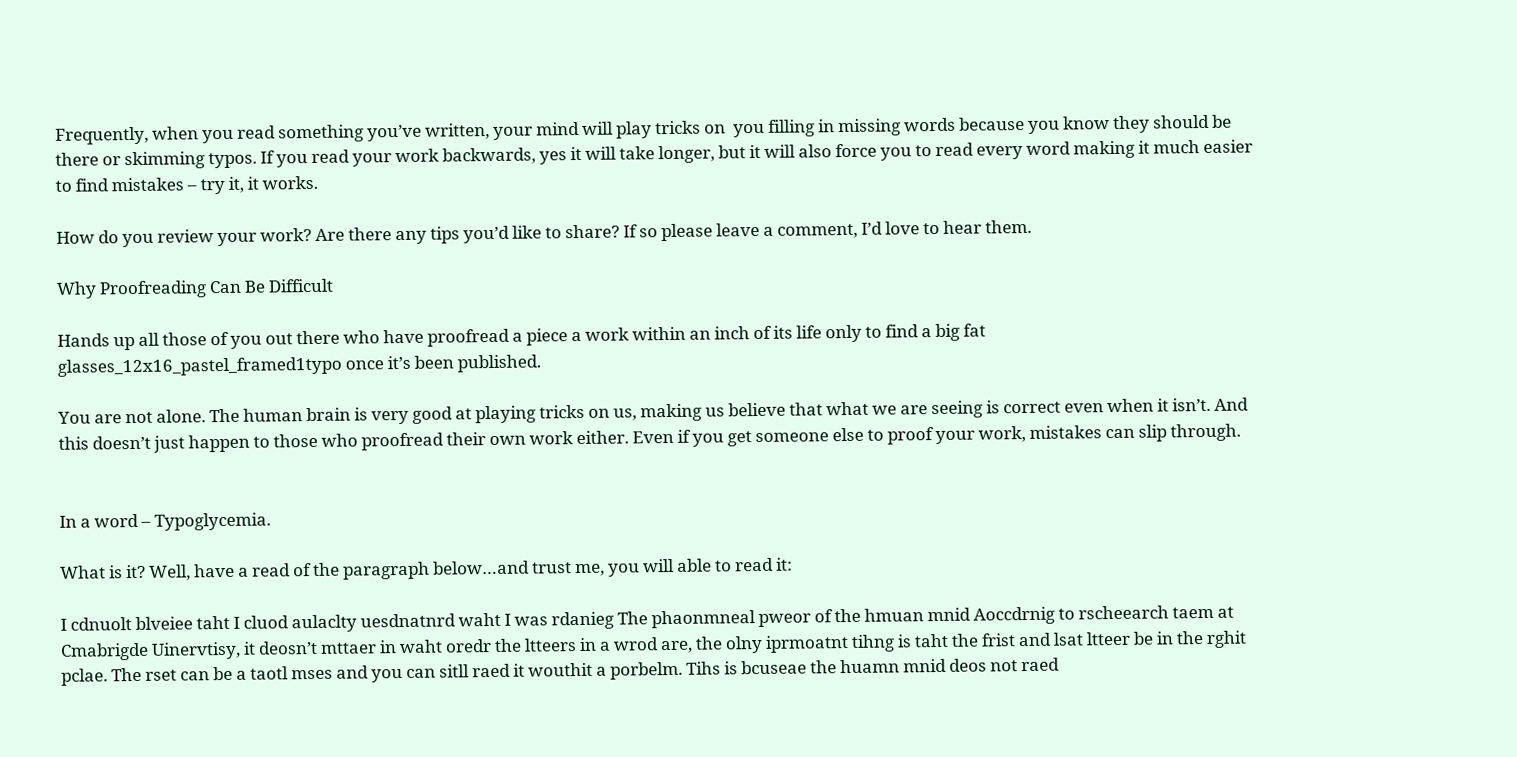Frequently, when you read something you’ve written, your mind will play tricks on  you filling in missing words because you know they should be there or skimming typos. If you read your work backwards, yes it will take longer, but it will also force you to read every word making it much easier to find mistakes – try it, it works.

How do you review your work? Are there any tips you’d like to share? If so please leave a comment, I’d love to hear them.

Why Proofreading Can Be Difficult

Hands up all those of you out there who have proofread a piece a work within an inch of its life only to find a big fat glasses_12x16_pastel_framed1typo once it’s been published.

You are not alone. The human brain is very good at playing tricks on us, making us believe that what we are seeing is correct even when it isn’t. And this doesn’t just happen to those who proofread their own work either. Even if you get someone else to proof your work, mistakes can slip through.


In a word – Typoglycemia.

What is it? Well, have a read of the paragraph below…and trust me, you will able to read it:

I cdnuolt blveiee taht I cluod aulaclty uesdnatnrd waht I was rdanieg The phaonmneal pweor of the hmuan mnid Aoccdrnig to rscheearch taem at Cmabrigde Uinervtisy, it deosn’t mttaer in waht oredr the ltteers in a wrod are, the olny iprmoatnt tihng is taht the frist and lsat ltteer be in the rghit pclae. The rset can be a taotl mses and you can sitll raed it wouthit a porbelm. Tihs is bcuseae the huamn mnid deos not raed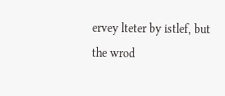ervey lteter by istlef, but the wrod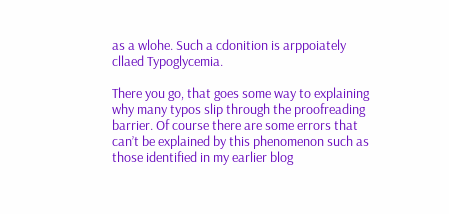as a wlohe. Such a cdonition is arppoiately cllaed Typoglycemia.

There you go, that goes some way to explaining why many typos slip through the proofreading barrier. Of course there are some errors that can’t be explained by this phenomenon such as those identified in my earlier blog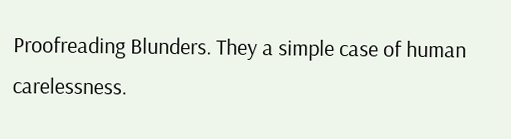Proofreading Blunders. They a simple case of human carelessness.